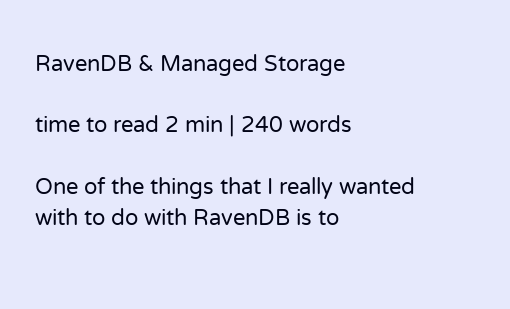RavenDB & Managed Storage

time to read 2 min | 240 words

One of the things that I really wanted with to do with RavenDB is to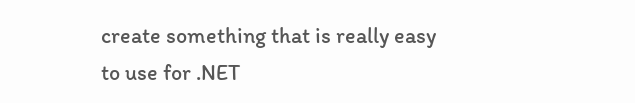create something that is really easy to use for .NET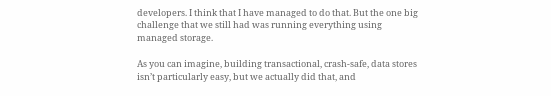developers. I think that I have managed to do that. But the one big challenge that we still had was running everything using managed storage.

As you can imagine, building transactional, crash-safe, data stores isn’t particularly easy, but we actually did that, and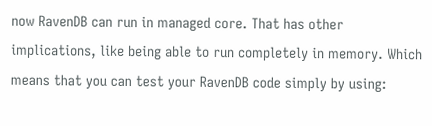now RavenDB can run in managed core. That has other implications, like being able to run completely in memory. Which means that you can test your RavenDB code simply by using: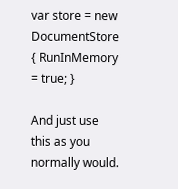var store = new DocumentStore { RunInMemory = true; }

And just use this as you normally would.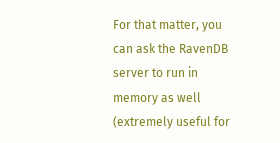For that matter, you can ask the RavenDB server to run in memory as well (extremely useful for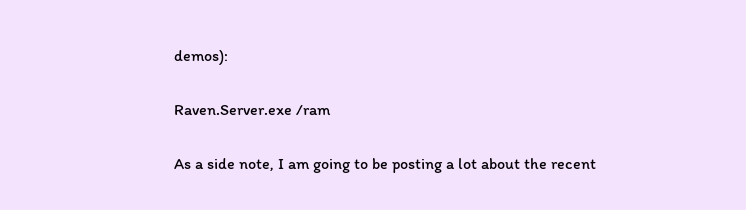demos):

Raven.Server.exe /ram

As a side note, I am going to be posting a lot about the recent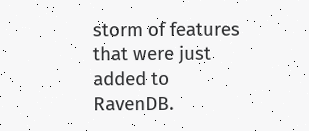storm of features that were just added to RavenDB.